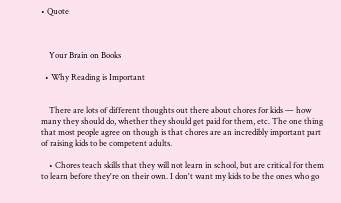• Quote



    Your Brain on Books

  • Why Reading is Important


    There are lots of different thoughts out there about chores for kids — how many they should do, whether they should get paid for them, etc. The one thing that most people agree on though is that chores are an incredibly important part of raising kids to be competent adults.

    • Chores teach skills that they will not learn in school, but are critical for them to learn before they're on their own. I don't want my kids to be the ones who go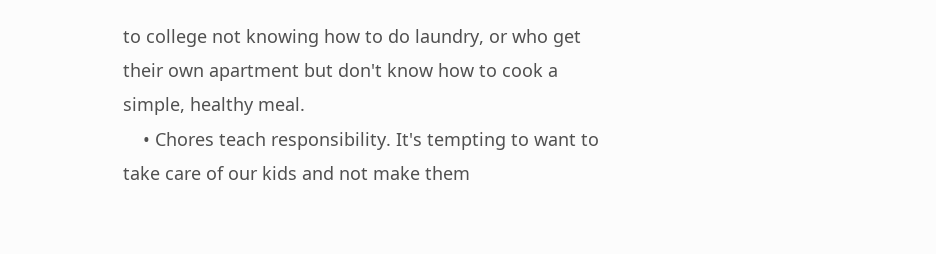to college not knowing how to do laundry, or who get their own apartment but don't know how to cook a simple, healthy meal.
    • Chores teach responsibility. It's tempting to want to take care of our kids and not make them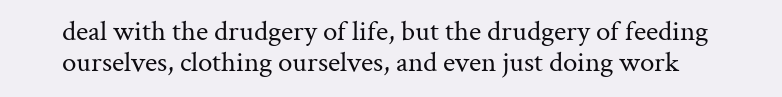deal with the drudgery of life, but the drudgery of feeding ourselves, clothing ourselves, and even just doing work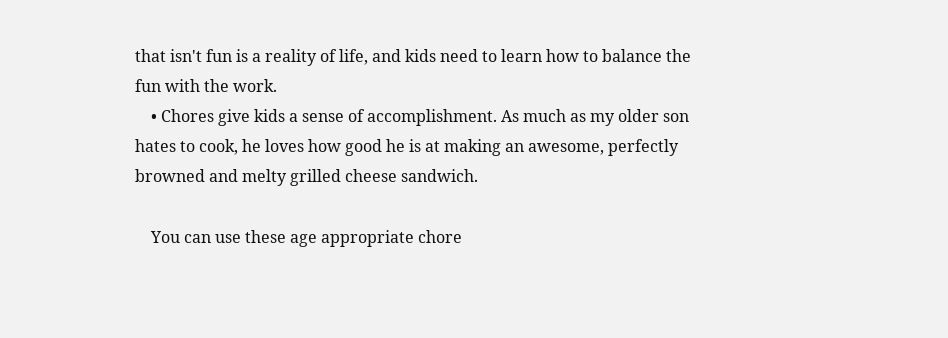that isn't fun is a reality of life, and kids need to learn how to balance the fun with the work.
    • Chores give kids a sense of accomplishment. As much as my older son hates to cook, he loves how good he is at making an awesome, perfectly browned and melty grilled cheese sandwich.

    You can use these age appropriate chore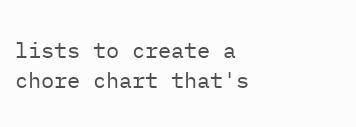lists to create a chore chart that's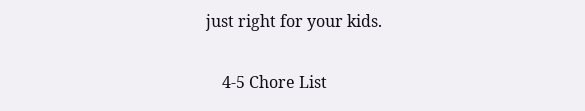just right for your kids.


    4-5 Chore List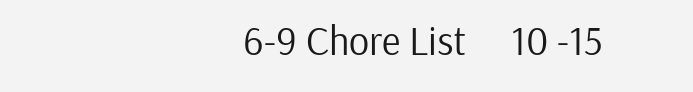6-9 Chore List     10 -15